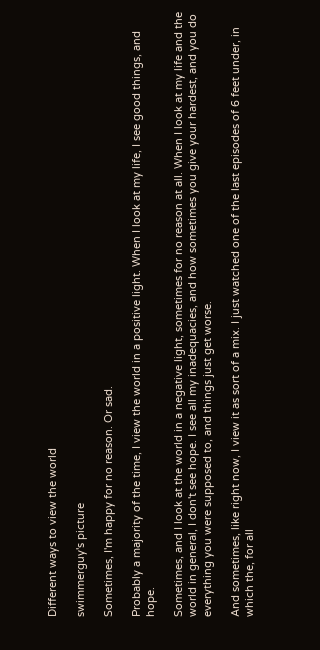Different ways to view the world

swimmerguy's picture

Sometimes, I'm happy for no reason. Or sad.

Probably a majority of the time, I view the world in a positive light. When I look at my life, I see good things, and hope.

Sometimes, and I look at the world in a negative light, sometimes for no reason at all. When I look at my life and the world in general, I don't see hope. I see all my inadequacies, and how sometimes you give your hardest, and you do everything you were supposed to, and things just get worse.

And sometimes, like right now, I view it as sort of a mix. I just watched one of the last episodes of 6 feet under, in which the, for all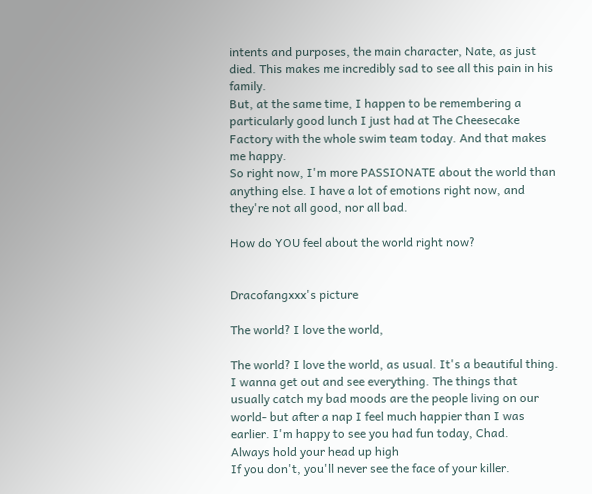intents and purposes, the main character, Nate, as just died. This makes me incredibly sad to see all this pain in his family.
But, at the same time, I happen to be remembering a particularly good lunch I just had at The Cheesecake Factory with the whole swim team today. And that makes me happy.
So right now, I'm more PASSIONATE about the world than anything else. I have a lot of emotions right now, and they're not all good, nor all bad.

How do YOU feel about the world right now?


Dracofangxxx's picture

The world? I love the world,

The world? I love the world, as usual. It's a beautiful thing. I wanna get out and see everything. The things that usually catch my bad moods are the people living on our world- but after a nap I feel much happier than I was earlier. I'm happy to see you had fun today, Chad.
Always hold your head up high
If you don't, you'll never see the face of your killer.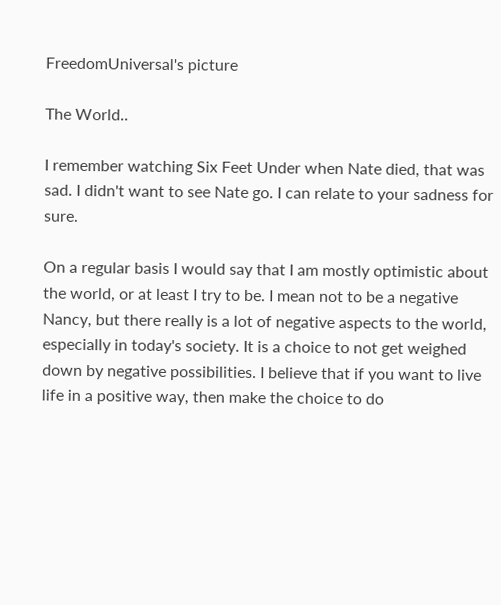FreedomUniversal's picture

The World..

I remember watching Six Feet Under when Nate died, that was sad. I didn't want to see Nate go. I can relate to your sadness for sure.

On a regular basis I would say that I am mostly optimistic about the world, or at least I try to be. I mean not to be a negative Nancy, but there really is a lot of negative aspects to the world, especially in today's society. It is a choice to not get weighed down by negative possibilities. I believe that if you want to live life in a positive way, then make the choice to do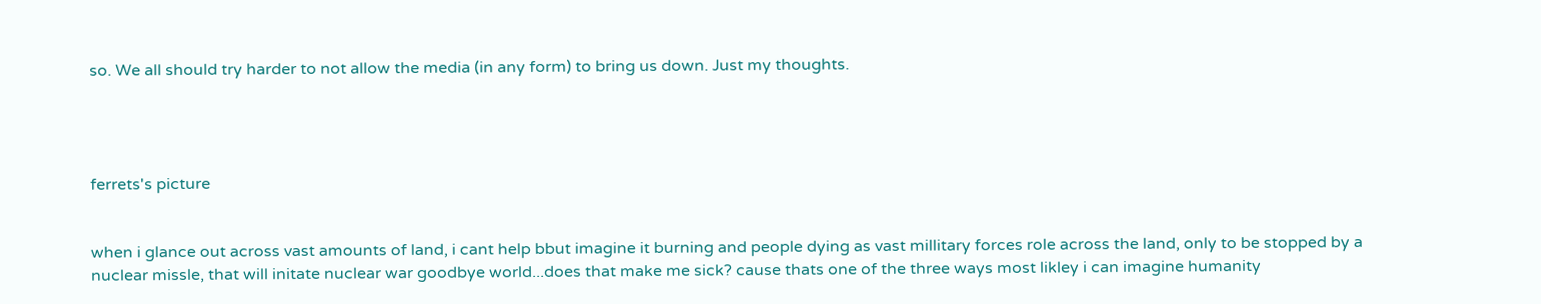so. We all should try harder to not allow the media (in any form) to bring us down. Just my thoughts.




ferrets's picture


when i glance out across vast amounts of land, i cant help bbut imagine it burning and people dying as vast millitary forces role across the land, only to be stopped by a nuclear missle, that will initate nuclear war goodbye world...does that make me sick? cause thats one of the three ways most likley i can imagine humanity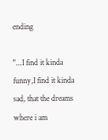ending

"...I find it kinda funny,I find it kinda sad, that the dreams where i am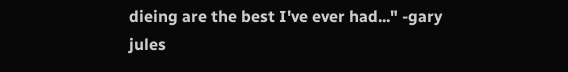dieing are the best I've ever had..." -gary jules